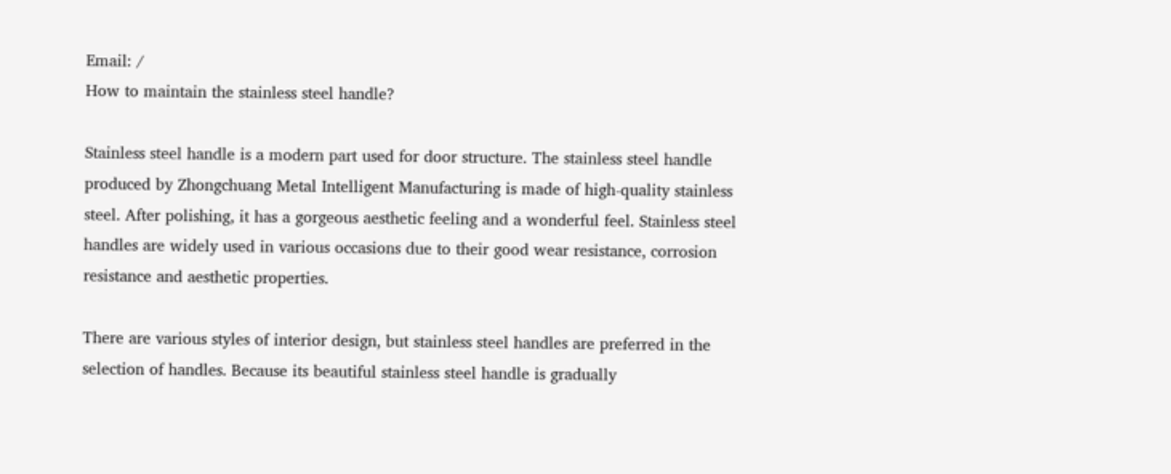Email: /
How to maintain the stainless steel handle?

Stainless steel handle is a modern part used for door structure. The stainless steel handle produced by Zhongchuang Metal Intelligent Manufacturing is made of high-quality stainless steel. After polishing, it has a gorgeous aesthetic feeling and a wonderful feel. Stainless steel handles are widely used in various occasions due to their good wear resistance, corrosion resistance and aesthetic properties.

There are various styles of interior design, but stainless steel handles are preferred in the selection of handles. Because its beautiful stainless steel handle is gradually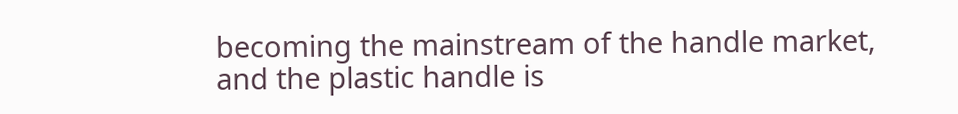becoming the mainstream of the handle market, and the plastic handle is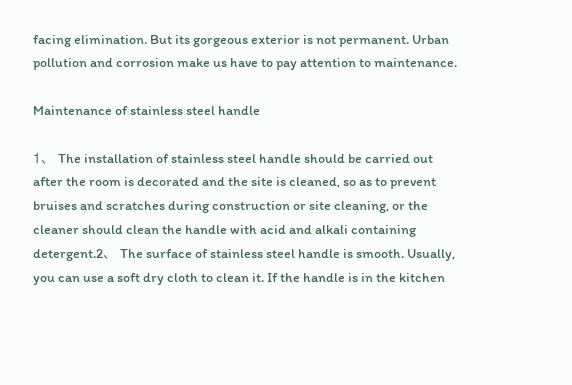facing elimination. But its gorgeous exterior is not permanent. Urban pollution and corrosion make us have to pay attention to maintenance.

Maintenance of stainless steel handle

1、 The installation of stainless steel handle should be carried out after the room is decorated and the site is cleaned, so as to prevent bruises and scratches during construction or site cleaning, or the cleaner should clean the handle with acid and alkali containing detergent.2、 The surface of stainless steel handle is smooth. Usually, you can use a soft dry cloth to clean it. If the handle is in the kitchen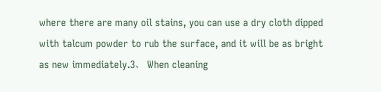where there are many oil stains, you can use a dry cloth dipped with talcum powder to rub the surface, and it will be as bright as new immediately.3、 When cleaning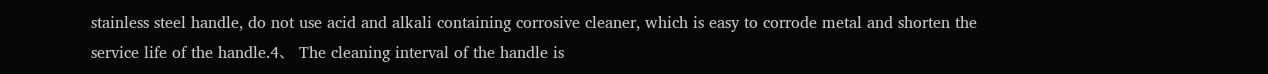stainless steel handle, do not use acid and alkali containing corrosive cleaner, which is easy to corrode metal and shorten the service life of the handle.4、 The cleaning interval of the handle is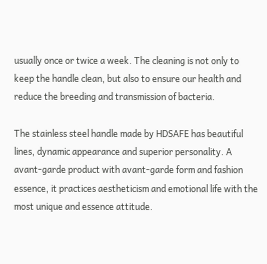usually once or twice a week. The cleaning is not only to keep the handle clean, but also to ensure our health and reduce the breeding and transmission of bacteria.

The stainless steel handle made by HDSAFE has beautiful lines, dynamic appearance and superior personality. A avant-garde product with avant-garde form and fashion essence, it practices aestheticism and emotional life with the most unique and essence attitude.